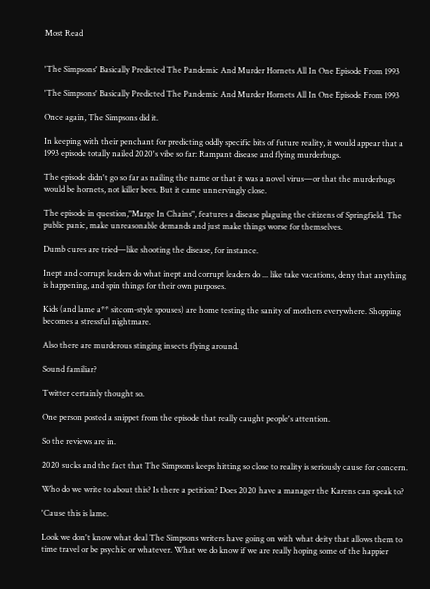Most Read


'The Simpsons' Basically Predicted The Pandemic And Murder Hornets All In One Episode From 1993

'The Simpsons' Basically Predicted The Pandemic And Murder Hornets All In One Episode From 1993

Once again, The Simpsons did it.

In keeping with their penchant for predicting oddly specific bits of future reality, it would appear that a 1993 episode totally nailed 2020's vibe so far: Rampant disease and flying murderbugs.

The episode didn't go so far as nailing the name or that it was a novel virus—or that the murderbugs would be hornets, not killer bees. But it came unnervingly close.

The episode in question,"Marge In Chains", features a disease plaguing the citizens of Springfield. The public panic, make unreasonable demands and just make things worse for themselves.

Dumb cures are tried—like shooting the disease, for instance.

Inept and corrupt leaders do what inept and corrupt leaders do ... like take vacations, deny that anything is happening, and spin things for their own purposes.

Kids (and lame a** sitcom-style spouses) are home testing the sanity of mothers everywhere. Shopping becomes a stressful nightmare.

Also there are murderous stinging insects flying around.

Sound familiar?

Twitter certainly thought so.

One person posted a snippet from the episode that really caught people's attention.

So the reviews are in.

2020 sucks and the fact that The Simpsons keeps hitting so close to reality is seriously cause for concern.

Who do we write to about this? Is there a petition? Does 2020 have a manager the Karens can speak to?

'Cause this is lame.

Look we don't know what deal The Simpsons writers have going on with what deity that allows them to time travel or be psychic or whatever. What we do know if we are really hoping some of the happier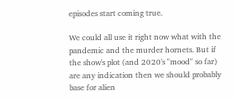episodes start coming true.

We could all use it right now what with the pandemic and the murder hornets. But if the show's plot (and 2020's "mood" so far) are any indication then we should probably base for alien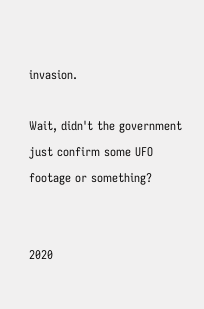invasion.

Wait, didn't the government just confirm some UFO footage or something?


2020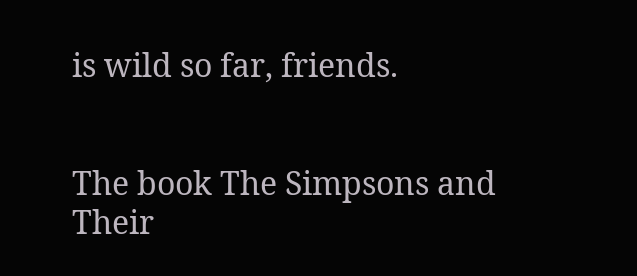is wild so far, friends.


The book The Simpsons and Their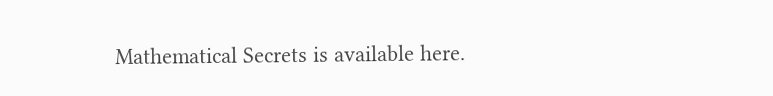Mathematical Secrets is available here.